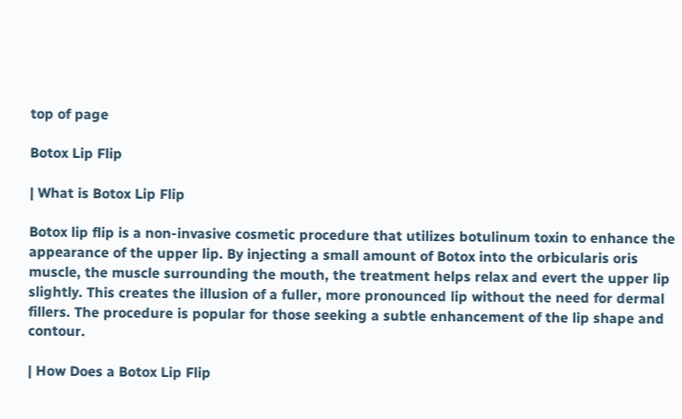top of page

Botox Lip Flip

| What is Botox Lip Flip

Botox lip flip is a non-invasive cosmetic procedure that utilizes botulinum toxin to enhance the appearance of the upper lip. By injecting a small amount of Botox into the orbicularis oris muscle, the muscle surrounding the mouth, the treatment helps relax and evert the upper lip slightly. This creates the illusion of a fuller, more pronounced lip without the need for dermal fillers. The procedure is popular for those seeking a subtle enhancement of the lip shape and contour.

| How Does a Botox Lip Flip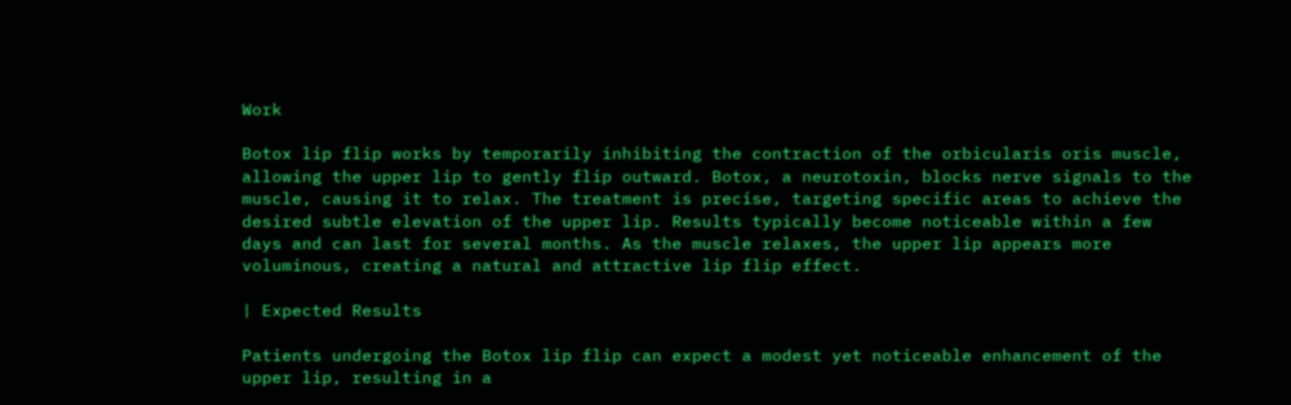Work

Botox lip flip works by temporarily inhibiting the contraction of the orbicularis oris muscle, allowing the upper lip to gently flip outward. Botox, a neurotoxin, blocks nerve signals to the muscle, causing it to relax. The treatment is precise, targeting specific areas to achieve the desired subtle elevation of the upper lip. Results typically become noticeable within a few days and can last for several months. As the muscle relaxes, the upper lip appears more voluminous, creating a natural and attractive lip flip effect.

| Expected Results

Patients undergoing the Botox lip flip can expect a modest yet noticeable enhancement of the upper lip, resulting in a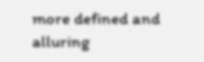more defined and alluring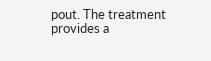pout. The treatment provides a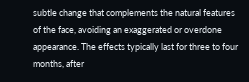subtle change that complements the natural features of the face, avoiding an exaggerated or overdone appearance. The effects typically last for three to four months, after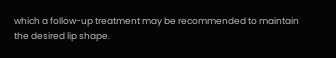which a follow-up treatment may be recommended to maintain the desired lip shape.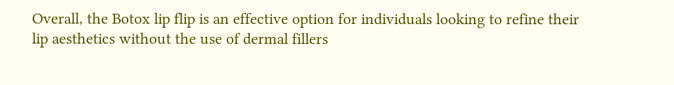Overall, the Botox lip flip is an effective option for individuals looking to refine their lip aesthetics without the use of dermal fillers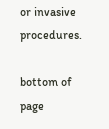or invasive procedures.

bottom of page